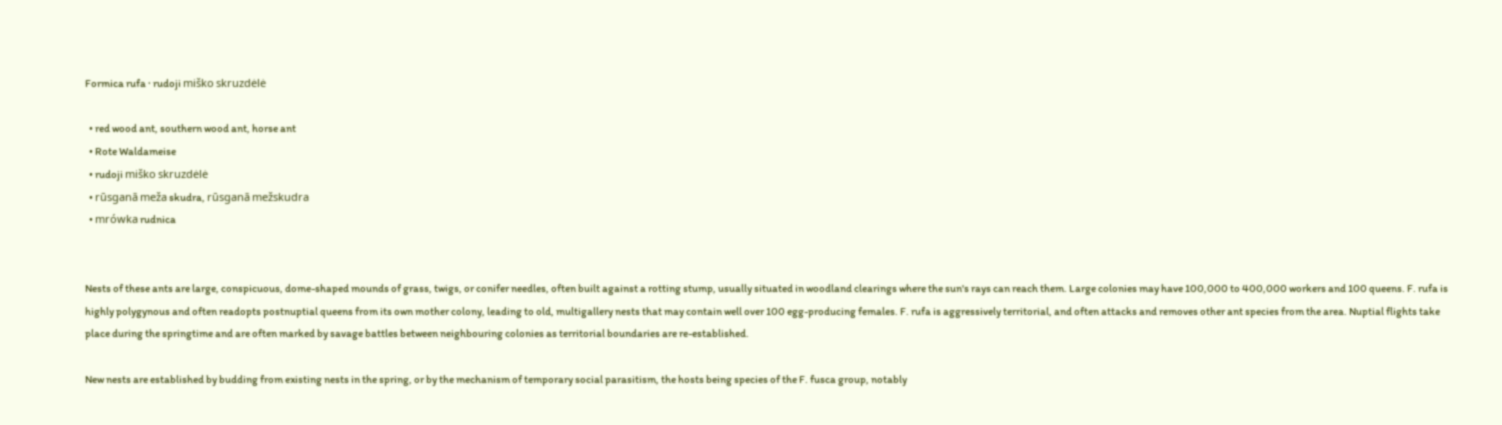Formica rufa · rudoji miško skruzdėlė

  • red wood ant, southern wood ant, horse ant
  • Rote Waldameise
  • rudoji miško skruzdėlė
  • rūsganā meža skudra, rūsganā mežskudra
  • mrówka rudnica


Nests of these ants are large, conspicuous, dome-shaped mounds of grass, twigs, or conifer needles, often built against a rotting stump, usually situated in woodland clearings where the sun's rays can reach them. Large colonies may have 100,000 to 400,000 workers and 100 queens. F. rufa is highly polygynous and often readopts postnuptial queens from its own mother colony, leading to old, multigallery nests that may contain well over 100 egg-producing females. F. rufa is aggressively territorial, and often attacks and removes other ant species from the area. Nuptial flights take place during the springtime and are often marked by savage battles between neighbouring colonies as territorial boundaries are re-established.

New nests are established by budding from existing nests in the spring, or by the mechanism of temporary social parasitism, the hosts being species of the F. fusca group, notably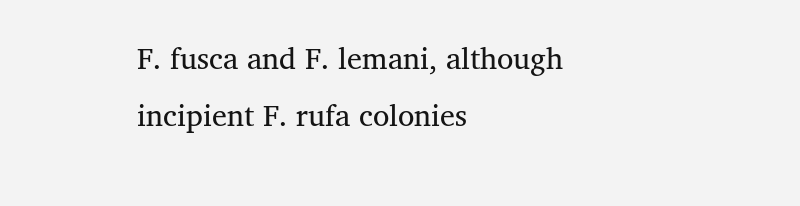F. fusca and F. lemani, although incipient F. rufa colonies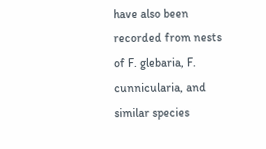have also been recorded from nests of F. glebaria, F. cunnicularia, and similar species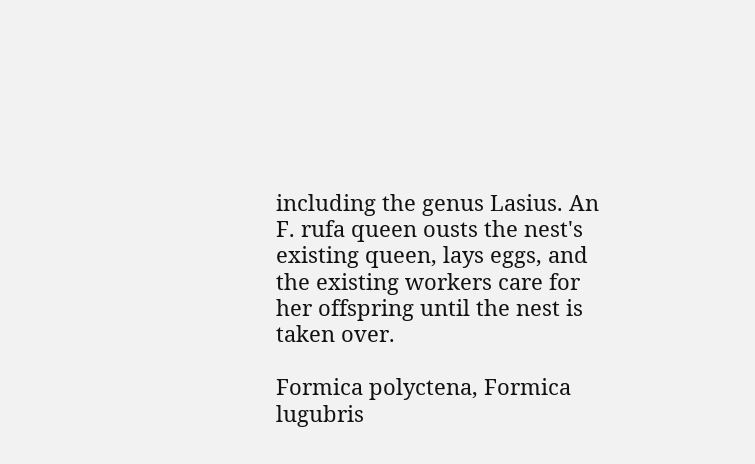including the genus Lasius. An F. rufa queen ousts the nest's existing queen, lays eggs, and the existing workers care for her offspring until the nest is taken over.

Formica polyctena, Formica lugubris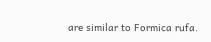are similar to Formica rufa.